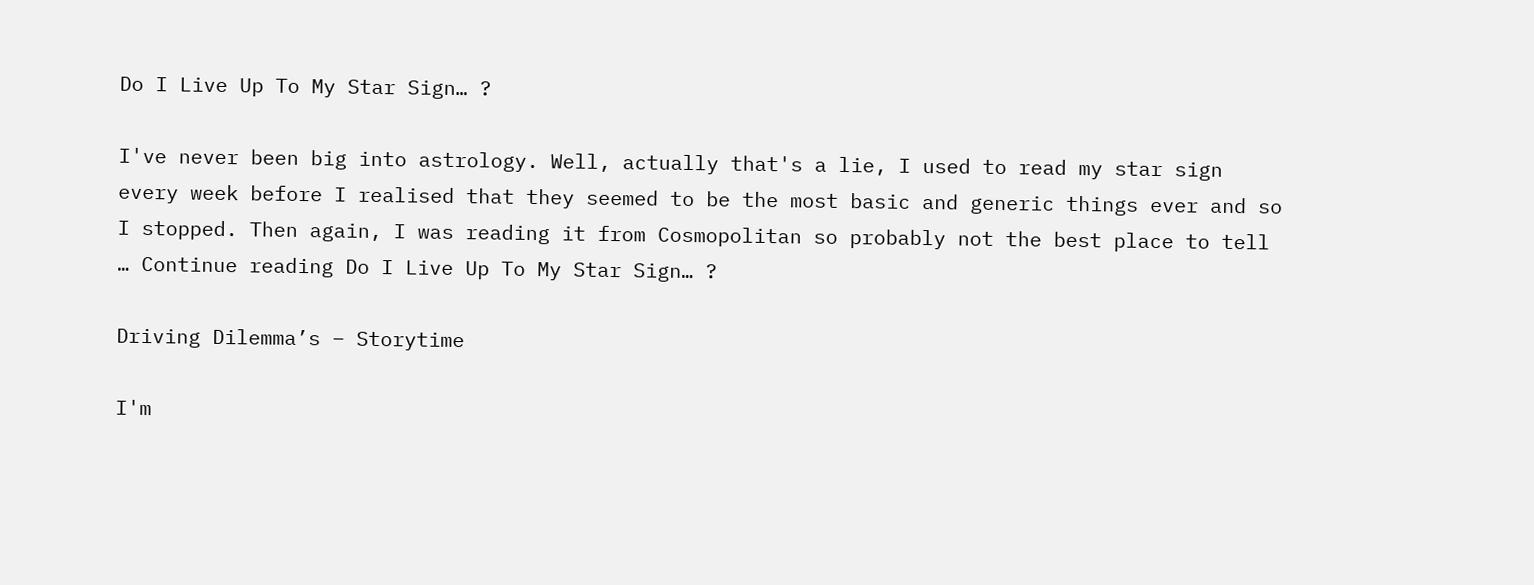Do I Live Up To My Star Sign… ?

I've never been big into astrology. Well, actually that's a lie, I used to read my star sign every week before I realised that they seemed to be the most basic and generic things ever and so I stopped. Then again, I was reading it from Cosmopolitan so probably not the best place to tell … Continue reading Do I Live Up To My Star Sign… ?

Driving Dilemma’s – Storytime

I'm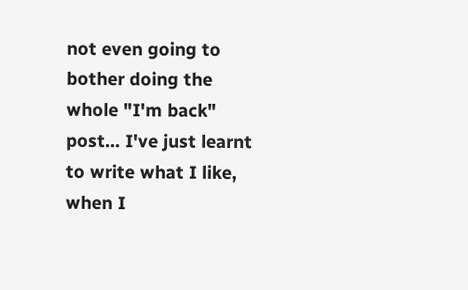not even going to bother doing the whole "I'm back" post... I've just learnt to write what I like, when I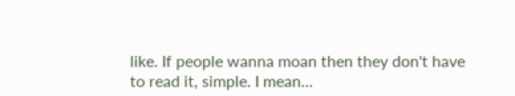like. If people wanna moan then they don't have to read it, simple. I mean...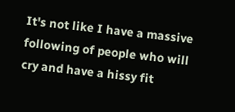It's not like I have a massive following of people who will cry and have a hissy fit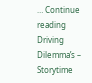… Continue reading Driving Dilemma’s – Storytime